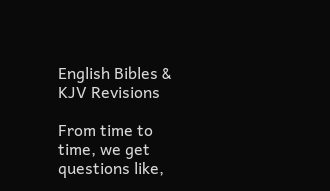English Bibles & KJV Revisions

From time to time, we get questions like,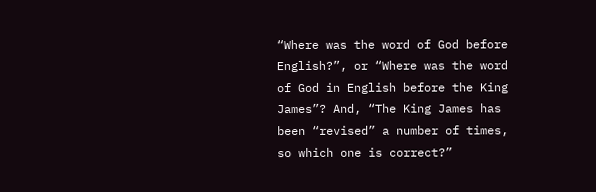“Where was the word of God before English?”, or “Where was the word of God in English before the King James”? And, “The King James has been “revised” a number of times, so which one is correct?”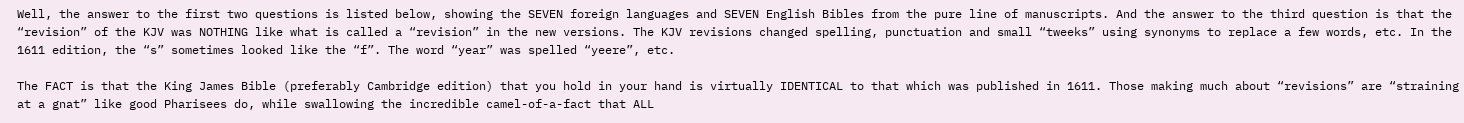Well, the answer to the first two questions is listed below, showing the SEVEN foreign languages and SEVEN English Bibles from the pure line of manuscripts. And the answer to the third question is that the “revision” of the KJV was NOTHING like what is called a “revision” in the new versions. The KJV revisions changed spelling, punctuation and small “tweeks” using synonyms to replace a few words, etc. In the 1611 edition, the “s” sometimes looked like the “f”. The word “year” was spelled “yeere”, etc.

The FACT is that the King James Bible (preferably Cambridge edition) that you hold in your hand is virtually IDENTICAL to that which was published in 1611. Those making much about “revisions” are “straining at a gnat” like good Pharisees do, while swallowing the incredible camel-of-a-fact that ALL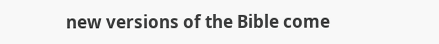new versions of the Bible come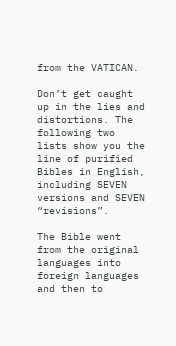from the VATICAN.

Don’t get caught up in the lies and distortions. The following two lists show you the line of purified Bibles in English, including SEVEN versions and SEVEN “revisions”.

The Bible went from the original languages into foreign languages and then to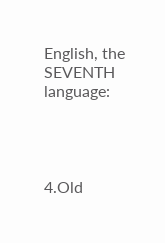English, the SEVENTH language:




4.Old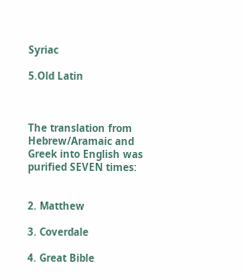Syriac

5.Old Latin



The translation from Hebrew/Aramaic and Greek into English was purified SEVEN times:


2. Matthew

3. Coverdale

4. Great Bible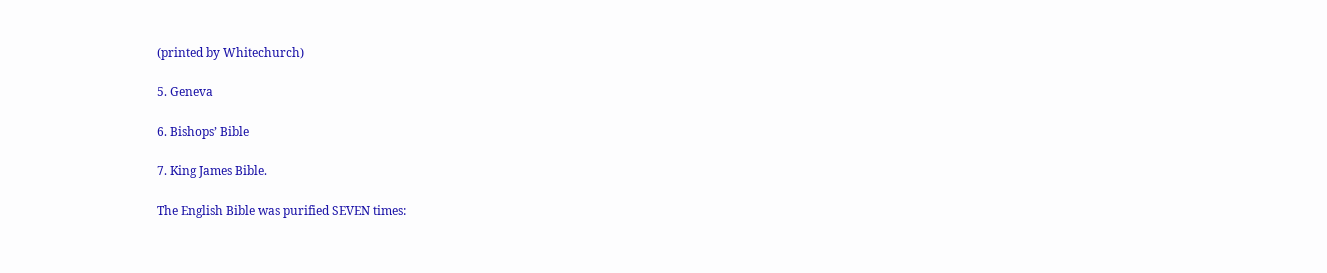(printed by Whitechurch)

5. Geneva

6. Bishops’ Bible

7. King James Bible.

The English Bible was purified SEVEN times: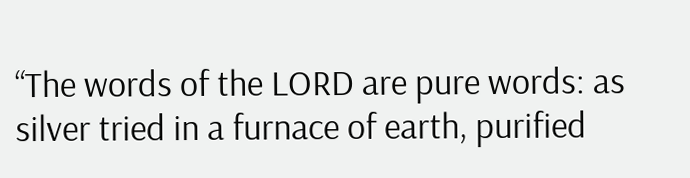“The words of the LORD are pure words: as silver tried in a furnace of earth, purified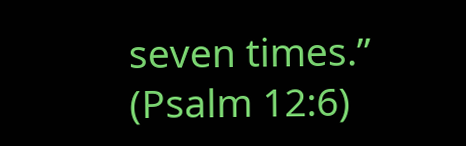seven times.” (Psalm 12:6)